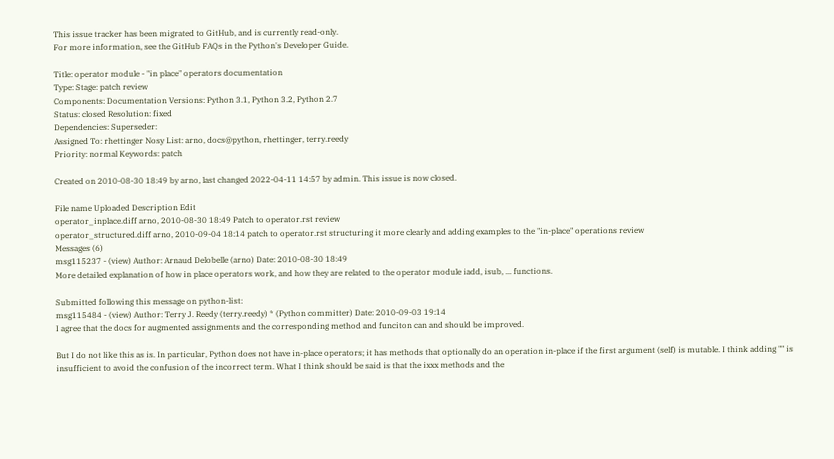This issue tracker has been migrated to GitHub, and is currently read-only.
For more information, see the GitHub FAQs in the Python's Developer Guide.

Title: operator module - "in place" operators documentation
Type: Stage: patch review
Components: Documentation Versions: Python 3.1, Python 3.2, Python 2.7
Status: closed Resolution: fixed
Dependencies: Superseder:
Assigned To: rhettinger Nosy List: arno, docs@python, rhettinger, terry.reedy
Priority: normal Keywords: patch

Created on 2010-08-30 18:49 by arno, last changed 2022-04-11 14:57 by admin. This issue is now closed.

File name Uploaded Description Edit
operator_inplace.diff arno, 2010-08-30 18:49 Patch to operator.rst review
operator_structured.diff arno, 2010-09-04 18:14 patch to operator.rst structuring it more clearly and adding examples to the "in-place" operations review
Messages (6)
msg115237 - (view) Author: Arnaud Delobelle (arno) Date: 2010-08-30 18:49
More detailed explanation of how in place operators work, and how they are related to the operator module iadd, isub, ... functions.

Submitted following this message on python-list:
msg115484 - (view) Author: Terry J. Reedy (terry.reedy) * (Python committer) Date: 2010-09-03 19:14
I agree that the docs for augmented assignments and the corresponding method and funciton can and should be improved.

But I do not like this as is. In particular, Python does not have in-place operators; it has methods that optionally do an operation in-place if the first argument (self) is mutable. I think adding "" is insufficient to avoid the confusion of the incorrect term. What I think should be said is that the ixxx methods and the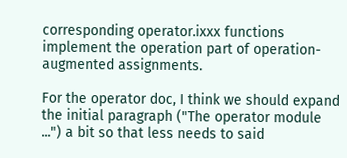corresponding operator.ixxx functions implement the operation part of operation-augmented assignments.

For the operator doc, I think we should expand the initial paragraph ("The operator module ...") a bit so that less needs to said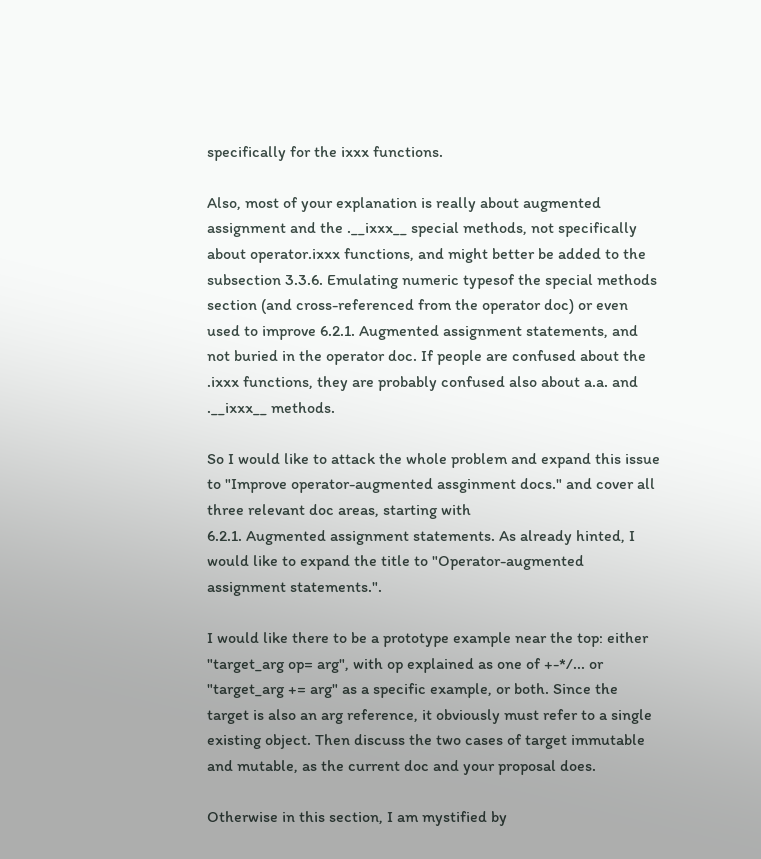specifically for the ixxx functions.

Also, most of your explanation is really about augmented assignment and the .__ixxx__ special methods, not specifically about operator.ixxx functions, and might better be added to the subsection 3.3.6. Emulating numeric typesof the special methods section (and cross-referenced from the operator doc) or even used to improve 6.2.1. Augmented assignment statements, and not buried in the operator doc. If people are confused about the .ixxx functions, they are probably confused also about a.a. and .__ixxx__ methods.

So I would like to attack the whole problem and expand this issue to "Improve operator-augmented assginment docs." and cover all three relevant doc areas, starting with
6.2.1. Augmented assignment statements. As already hinted, I would like to expand the title to "Operator-augmented assignment statements.".

I would like there to be a prototype example near the top: either "target_arg op= arg", with op explained as one of +-*/... or "target_arg += arg" as a specific example, or both. Since the target is also an arg reference, it obviously must refer to a single existing object. Then discuss the two cases of target immutable and mutable, as the current doc and your proposal does.

Otherwise in this section, I am mystified by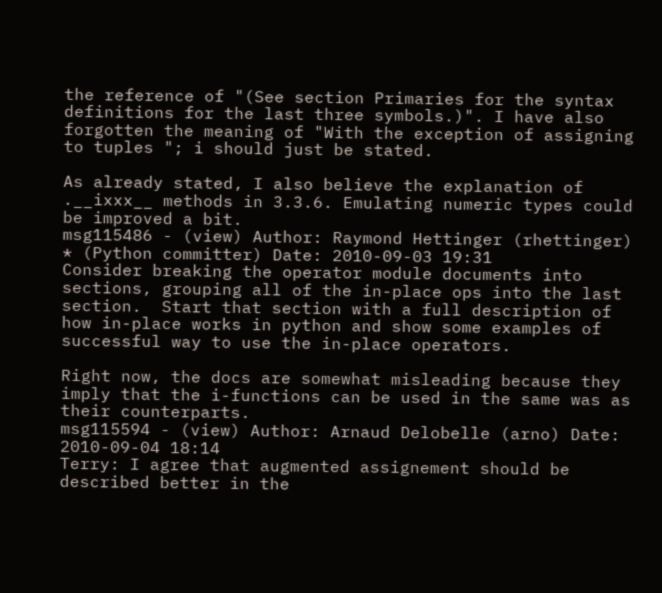the reference of "(See section Primaries for the syntax definitions for the last three symbols.)". I have also forgotten the meaning of "With the exception of assigning to tuples "; i should just be stated.

As already stated, I also believe the explanation of .__ixxx__ methods in 3.3.6. Emulating numeric types could be improved a bit.
msg115486 - (view) Author: Raymond Hettinger (rhettinger) * (Python committer) Date: 2010-09-03 19:31
Consider breaking the operator module documents into sections, grouping all of the in-place ops into the last section.  Start that section with a full description of how in-place works in python and show some examples of successful way to use the in-place operators.

Right now, the docs are somewhat misleading because they imply that the i-functions can be used in the same was as their counterparts.
msg115594 - (view) Author: Arnaud Delobelle (arno) Date: 2010-09-04 18:14
Terry: I agree that augmented assignement should be described better in the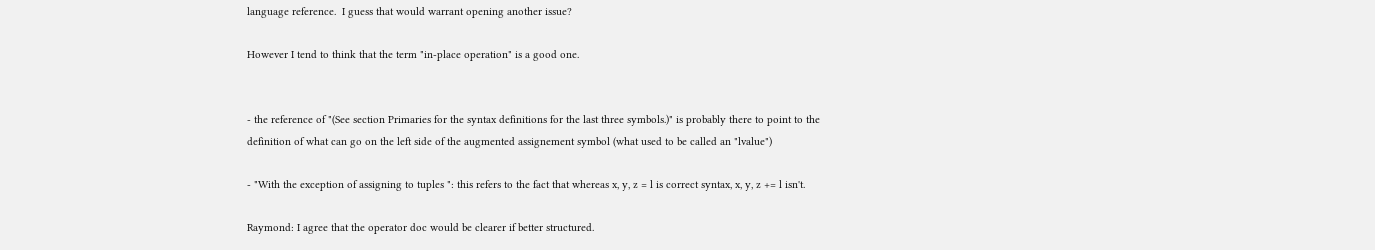language reference.  I guess that would warrant opening another issue?

However I tend to think that the term "in-place operation" is a good one.


- the reference of "(See section Primaries for the syntax definitions for the last three symbols.)" is probably there to point to the definition of what can go on the left side of the augmented assignement symbol (what used to be called an "lvalue")

- "With the exception of assigning to tuples ": this refers to the fact that whereas x, y, z = l is correct syntax, x, y, z += l isn't.

Raymond: I agree that the operator doc would be clearer if better structured.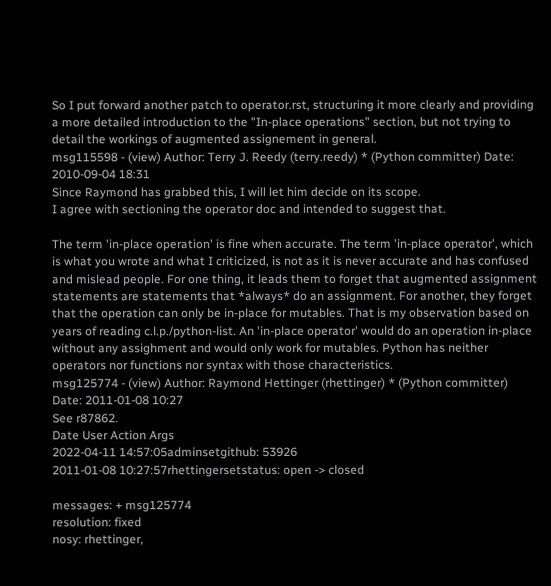So I put forward another patch to operator.rst, structuring it more clearly and providing a more detailed introduction to the "In-place operations" section, but not trying to detail the workings of augmented assignement in general.
msg115598 - (view) Author: Terry J. Reedy (terry.reedy) * (Python committer) Date: 2010-09-04 18:31
Since Raymond has grabbed this, I will let him decide on its scope.
I agree with sectioning the operator doc and intended to suggest that.

The term 'in-place operation' is fine when accurate. The term 'in-place operator', which is what you wrote and what I criticized, is not as it is never accurate and has confused and mislead people. For one thing, it leads them to forget that augmented assignment statements are statements that *always* do an assignment. For another, they forget that the operation can only be in-place for mutables. That is my observation based on years of reading c.l.p./python-list. An 'in-place operator' would do an operation in-place without any assighment and would only work for mutables. Python has neither operators nor functions nor syntax with those characteristics.
msg125774 - (view) Author: Raymond Hettinger (rhettinger) * (Python committer) Date: 2011-01-08 10:27
See r87862.
Date User Action Args
2022-04-11 14:57:05adminsetgithub: 53926
2011-01-08 10:27:57rhettingersetstatus: open -> closed

messages: + msg125774
resolution: fixed
nosy: rhettinger,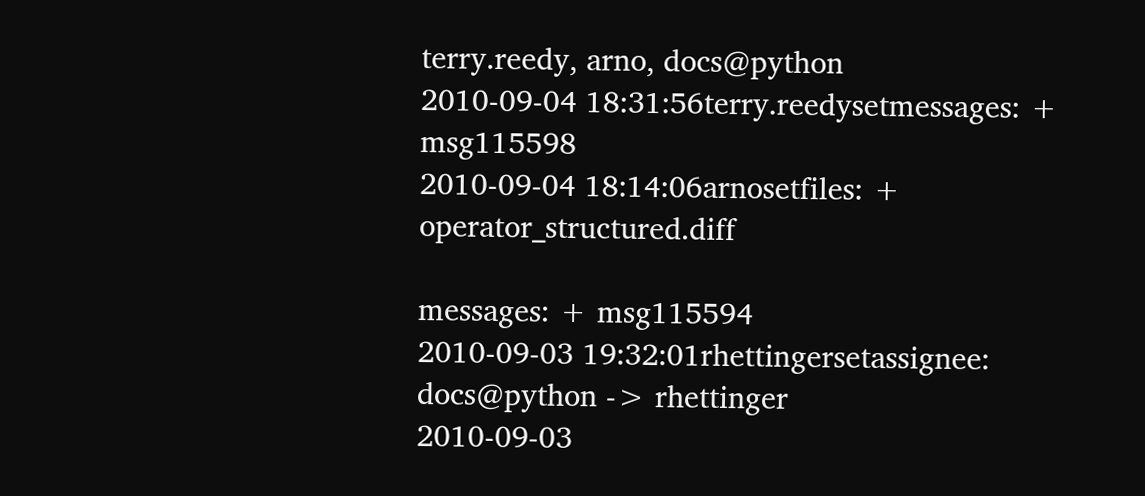terry.reedy, arno, docs@python
2010-09-04 18:31:56terry.reedysetmessages: + msg115598
2010-09-04 18:14:06arnosetfiles: + operator_structured.diff

messages: + msg115594
2010-09-03 19:32:01rhettingersetassignee: docs@python -> rhettinger
2010-09-03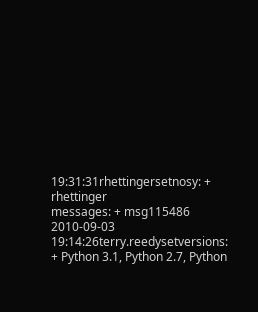19:31:31rhettingersetnosy: + rhettinger
messages: + msg115486
2010-09-03 19:14:26terry.reedysetversions: + Python 3.1, Python 2.7, Python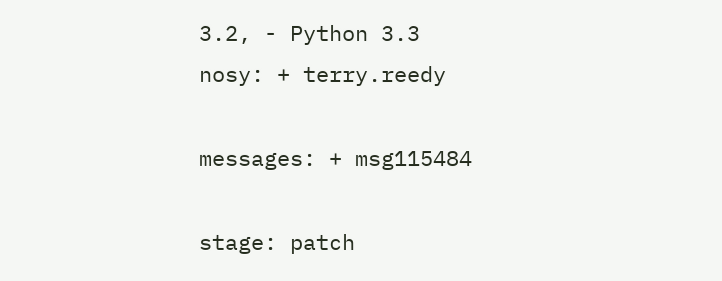3.2, - Python 3.3
nosy: + terry.reedy

messages: + msg115484

stage: patch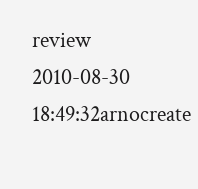review
2010-08-30 18:49:32arnocreate